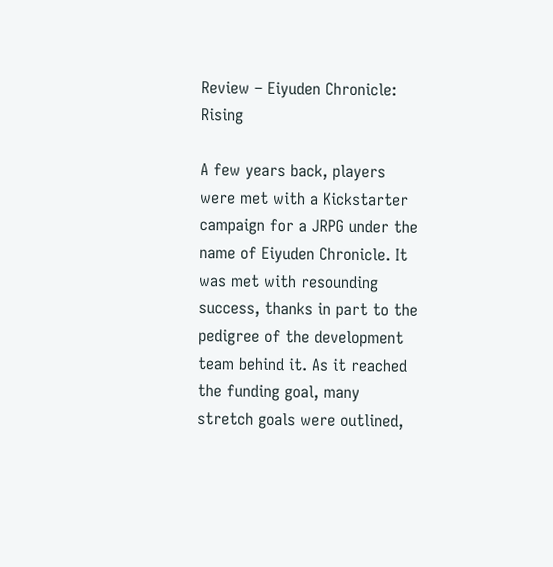Review – Eiyuden Chronicle: Rising

A few years back, players were met with a Kickstarter campaign for a JRPG under the name of Eiyuden Chronicle. It was met with resounding success, thanks in part to the pedigree of the development team behind it. As it reached the funding goal, many stretch goals were outlined,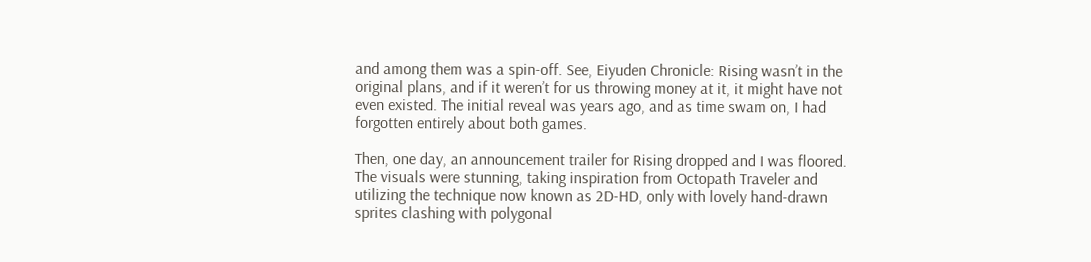and among them was a spin-off. See, Eiyuden Chronicle: Rising wasn’t in the original plans, and if it weren’t for us throwing money at it, it might have not even existed. The initial reveal was years ago, and as time swam on, I had forgotten entirely about both games.

Then, one day, an announcement trailer for Rising dropped and I was floored. The visuals were stunning, taking inspiration from Octopath Traveler and utilizing the technique now known as 2D-HD, only with lovely hand-drawn sprites clashing with polygonal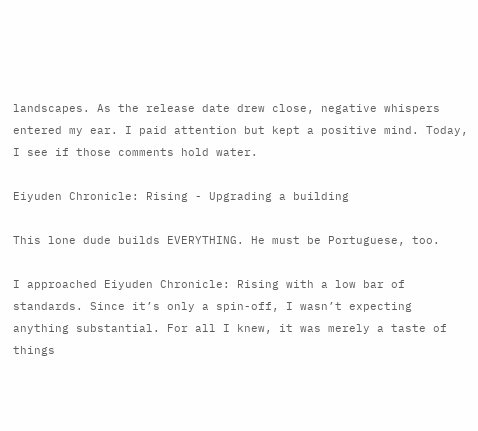landscapes. As the release date drew close, negative whispers entered my ear. I paid attention but kept a positive mind. Today, I see if those comments hold water.

Eiyuden Chronicle: Rising - Upgrading a building

This lone dude builds EVERYTHING. He must be Portuguese, too.

I approached Eiyuden Chronicle: Rising with a low bar of standards. Since it’s only a spin-off, I wasn’t expecting anything substantial. For all I knew, it was merely a taste of things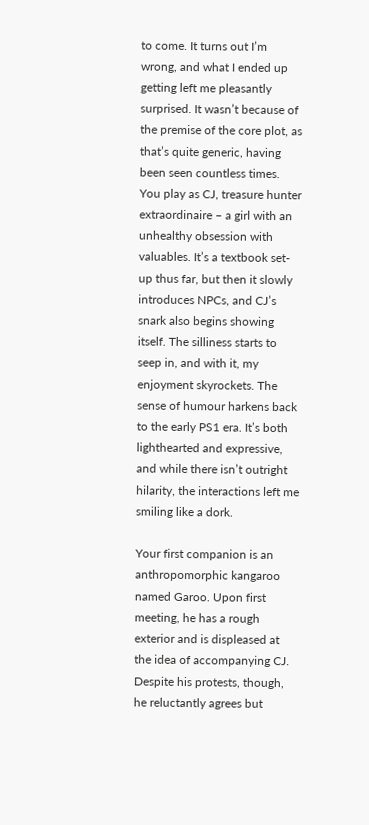to come. It turns out I’m wrong, and what I ended up getting left me pleasantly surprised. It wasn’t because of the premise of the core plot, as that’s quite generic, having been seen countless times. You play as CJ, treasure hunter extraordinaire – a girl with an unhealthy obsession with valuables. It’s a textbook set-up thus far, but then it slowly introduces NPCs, and CJ’s snark also begins showing itself. The silliness starts to seep in, and with it, my enjoyment skyrockets. The sense of humour harkens back to the early PS1 era. It’s both lighthearted and expressive, and while there isn’t outright hilarity, the interactions left me smiling like a dork.

Your first companion is an anthropomorphic kangaroo named Garoo. Upon first meeting, he has a rough exterior and is displeased at the idea of accompanying CJ. Despite his protests, though, he reluctantly agrees but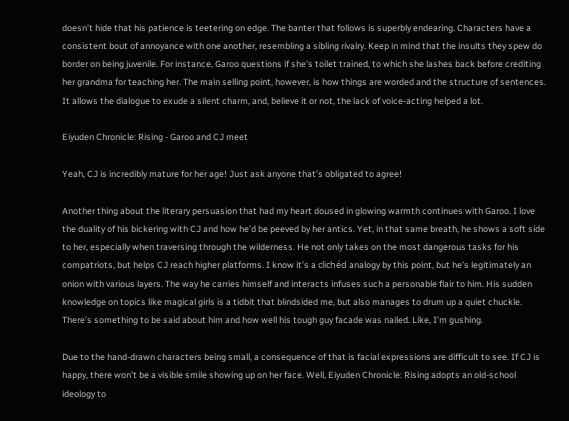doesn’t hide that his patience is teetering on edge. The banter that follows is superbly endearing. Characters have a consistent bout of annoyance with one another, resembling a sibling rivalry. Keep in mind that the insults they spew do border on being juvenile. For instance, Garoo questions if she’s toilet trained, to which she lashes back before crediting her grandma for teaching her. The main selling point, however, is how things are worded and the structure of sentences. It allows the dialogue to exude a silent charm, and, believe it or not, the lack of voice-acting helped a lot.

Eiyuden Chronicle: Rising - Garoo and CJ meet

Yeah, CJ is incredibly mature for her age! Just ask anyone that’s obligated to agree!

Another thing about the literary persuasion that had my heart doused in glowing warmth continues with Garoo. I love the duality of his bickering with CJ and how he’d be peeved by her antics. Yet, in that same breath, he shows a soft side to her, especially when traversing through the wilderness. He not only takes on the most dangerous tasks for his compatriots, but helps CJ reach higher platforms. I know it’s a clichéd analogy by this point, but he’s legitimately an onion with various layers. The way he carries himself and interacts infuses such a personable flair to him. His sudden knowledge on topics like magical girls is a tidbit that blindsided me, but also manages to drum up a quiet chuckle. There’s something to be said about him and how well his tough guy facade was nailed. Like, I’m gushing.

Due to the hand-drawn characters being small, a consequence of that is facial expressions are difficult to see. If CJ is happy, there won’t be a visible smile showing up on her face. Well, Eiyuden Chronicle: Rising adopts an old-school ideology to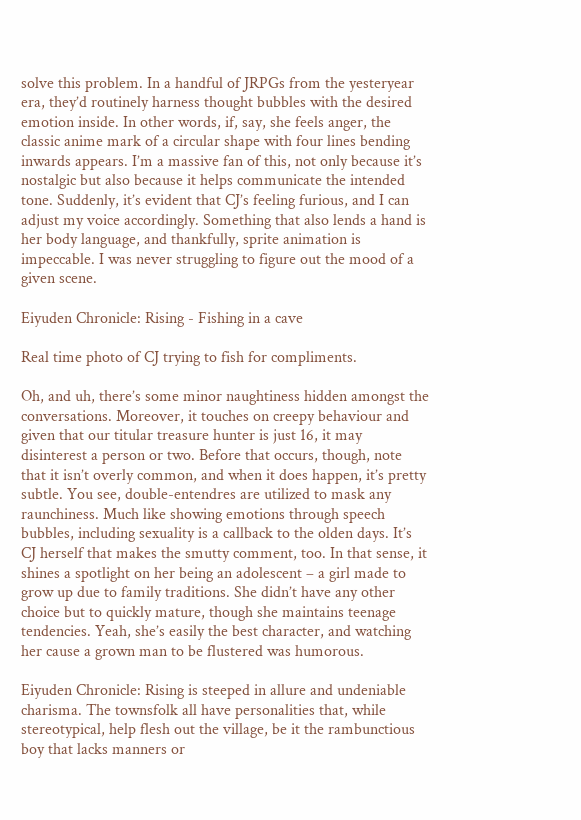solve this problem. In a handful of JRPGs from the yesteryear era, they’d routinely harness thought bubbles with the desired emotion inside. In other words, if, say, she feels anger, the classic anime mark of a circular shape with four lines bending inwards appears. I’m a massive fan of this, not only because it’s nostalgic but also because it helps communicate the intended tone. Suddenly, it’s evident that CJ’s feeling furious, and I can adjust my voice accordingly. Something that also lends a hand is her body language, and thankfully, sprite animation is impeccable. I was never struggling to figure out the mood of a given scene.

Eiyuden Chronicle: Rising - Fishing in a cave

Real time photo of CJ trying to fish for compliments.

Oh, and uh, there’s some minor naughtiness hidden amongst the conversations. Moreover, it touches on creepy behaviour and given that our titular treasure hunter is just 16, it may disinterest a person or two. Before that occurs, though, note that it isn’t overly common, and when it does happen, it’s pretty subtle. You see, double-entendres are utilized to mask any raunchiness. Much like showing emotions through speech bubbles, including sexuality is a callback to the olden days. It’s CJ herself that makes the smutty comment, too. In that sense, it shines a spotlight on her being an adolescent – a girl made to grow up due to family traditions. She didn’t have any other choice but to quickly mature, though she maintains teenage tendencies. Yeah, she’s easily the best character, and watching her cause a grown man to be flustered was humorous.

Eiyuden Chronicle: Rising is steeped in allure and undeniable charisma. The townsfolk all have personalities that, while stereotypical, help flesh out the village, be it the rambunctious boy that lacks manners or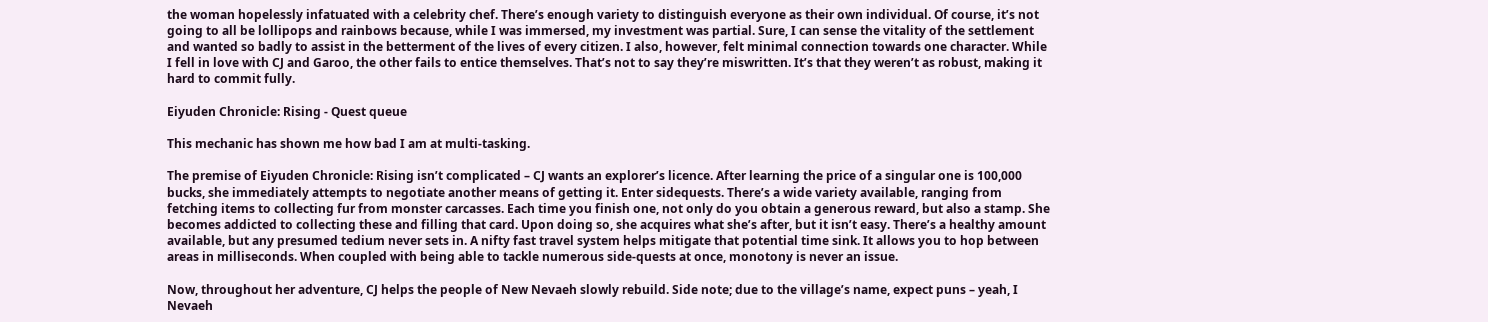the woman hopelessly infatuated with a celebrity chef. There’s enough variety to distinguish everyone as their own individual. Of course, it’s not going to all be lollipops and rainbows because, while I was immersed, my investment was partial. Sure, I can sense the vitality of the settlement and wanted so badly to assist in the betterment of the lives of every citizen. I also, however, felt minimal connection towards one character. While I fell in love with CJ and Garoo, the other fails to entice themselves. That’s not to say they’re miswritten. It’s that they weren’t as robust, making it hard to commit fully.

Eiyuden Chronicle: Rising - Quest queue

This mechanic has shown me how bad I am at multi-tasking.

The premise of Eiyuden Chronicle: Rising isn’t complicated – CJ wants an explorer’s licence. After learning the price of a singular one is 100,000 bucks, she immediately attempts to negotiate another means of getting it. Enter sidequests. There’s a wide variety available, ranging from fetching items to collecting fur from monster carcasses. Each time you finish one, not only do you obtain a generous reward, but also a stamp. She becomes addicted to collecting these and filling that card. Upon doing so, she acquires what she’s after, but it isn’t easy. There’s a healthy amount available, but any presumed tedium never sets in. A nifty fast travel system helps mitigate that potential time sink. It allows you to hop between areas in milliseconds. When coupled with being able to tackle numerous side-quests at once, monotony is never an issue.

Now, throughout her adventure, CJ helps the people of New Nevaeh slowly rebuild. Side note; due to the village’s name, expect puns – yeah, I Nevaeh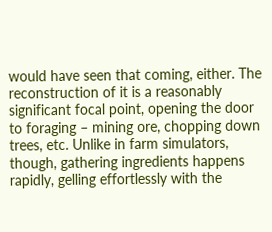would have seen that coming, either. The reconstruction of it is a reasonably significant focal point, opening the door to foraging – mining ore, chopping down trees, etc. Unlike in farm simulators, though, gathering ingredients happens rapidly, gelling effortlessly with the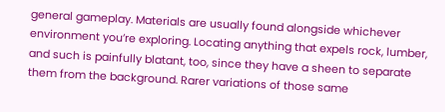general gameplay. Materials are usually found alongside whichever environment you’re exploring. Locating anything that expels rock, lumber, and such is painfully blatant, too, since they have a sheen to separate them from the background. Rarer variations of those same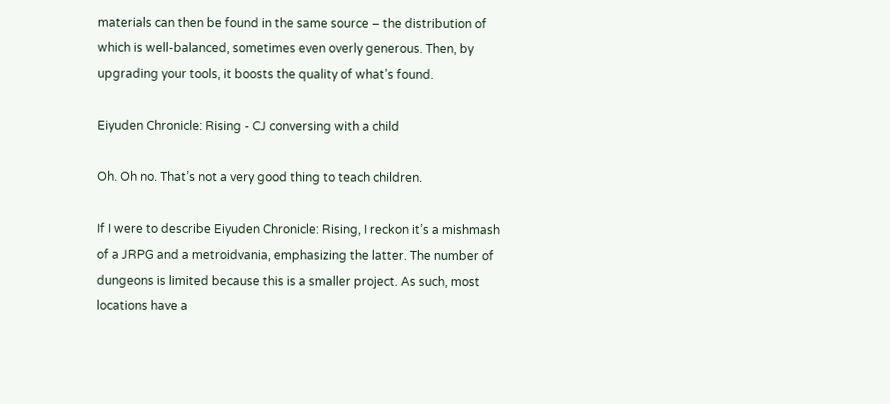materials can then be found in the same source – the distribution of which is well-balanced, sometimes even overly generous. Then, by upgrading your tools, it boosts the quality of what’s found.

Eiyuden Chronicle: Rising - CJ conversing with a child

Oh. Oh no. That’s not a very good thing to teach children.

If I were to describe Eiyuden Chronicle: Rising, I reckon it’s a mishmash of a JRPG and a metroidvania, emphasizing the latter. The number of dungeons is limited because this is a smaller project. As such, most locations have a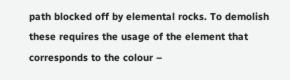path blocked off by elemental rocks. To demolish these requires the usage of the element that corresponds to the colour –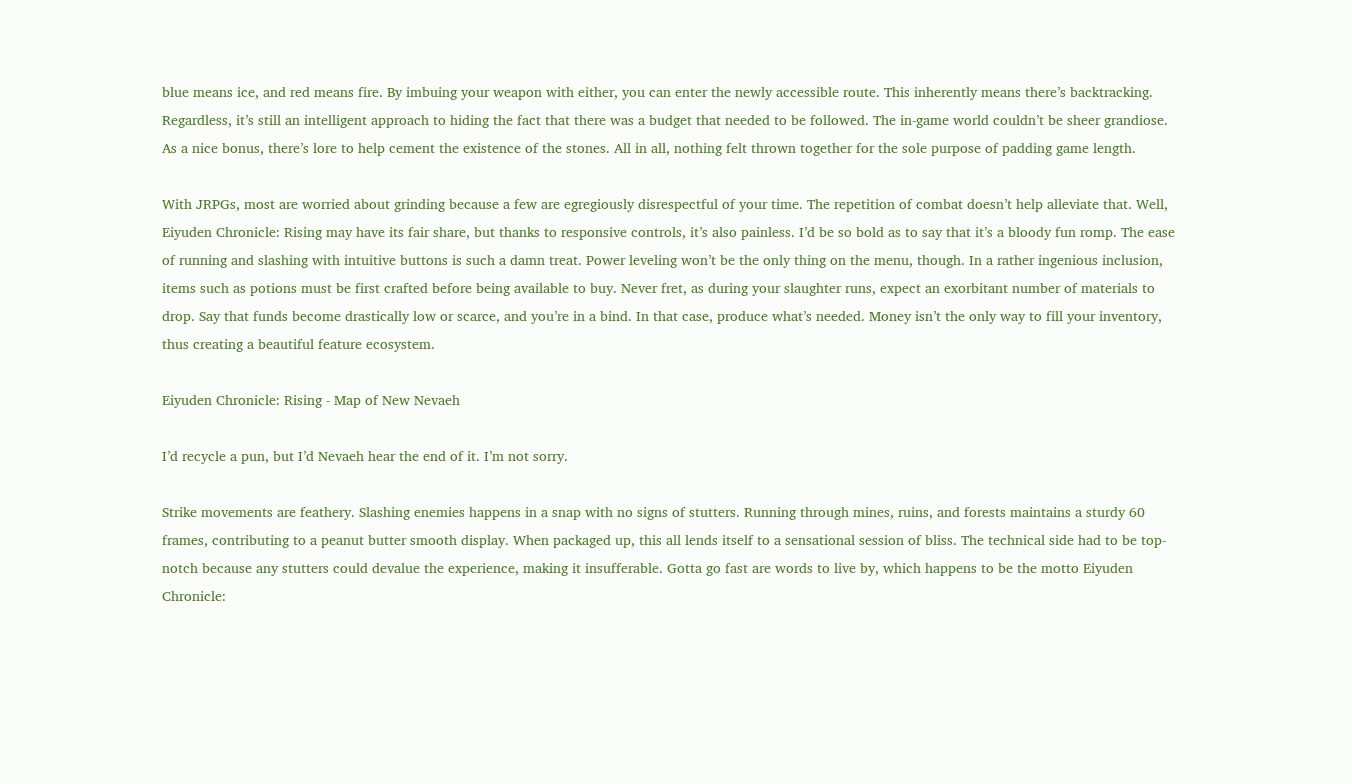blue means ice, and red means fire. By imbuing your weapon with either, you can enter the newly accessible route. This inherently means there’s backtracking. Regardless, it’s still an intelligent approach to hiding the fact that there was a budget that needed to be followed. The in-game world couldn’t be sheer grandiose. As a nice bonus, there’s lore to help cement the existence of the stones. All in all, nothing felt thrown together for the sole purpose of padding game length.

With JRPGs, most are worried about grinding because a few are egregiously disrespectful of your time. The repetition of combat doesn’t help alleviate that. Well, Eiyuden Chronicle: Rising may have its fair share, but thanks to responsive controls, it’s also painless. I’d be so bold as to say that it’s a bloody fun romp. The ease of running and slashing with intuitive buttons is such a damn treat. Power leveling won’t be the only thing on the menu, though. In a rather ingenious inclusion, items such as potions must be first crafted before being available to buy. Never fret, as during your slaughter runs, expect an exorbitant number of materials to drop. Say that funds become drastically low or scarce, and you’re in a bind. In that case, produce what’s needed. Money isn’t the only way to fill your inventory, thus creating a beautiful feature ecosystem.

Eiyuden Chronicle: Rising - Map of New Nevaeh

I’d recycle a pun, but I’d Nevaeh hear the end of it. I’m not sorry.

Strike movements are feathery. Slashing enemies happens in a snap with no signs of stutters. Running through mines, ruins, and forests maintains a sturdy 60 frames, contributing to a peanut butter smooth display. When packaged up, this all lends itself to a sensational session of bliss. The technical side had to be top-notch because any stutters could devalue the experience, making it insufferable. Gotta go fast are words to live by, which happens to be the motto Eiyuden Chronicle: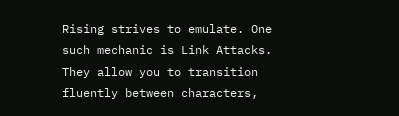Rising strives to emulate. One such mechanic is Link Attacks. They allow you to transition fluently between characters,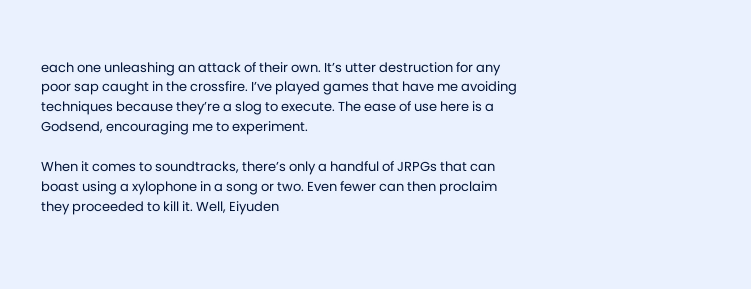each one unleashing an attack of their own. It’s utter destruction for any poor sap caught in the crossfire. I’ve played games that have me avoiding techniques because they’re a slog to execute. The ease of use here is a Godsend, encouraging me to experiment.

When it comes to soundtracks, there’s only a handful of JRPGs that can boast using a xylophone in a song or two. Even fewer can then proclaim they proceeded to kill it. Well, Eiyuden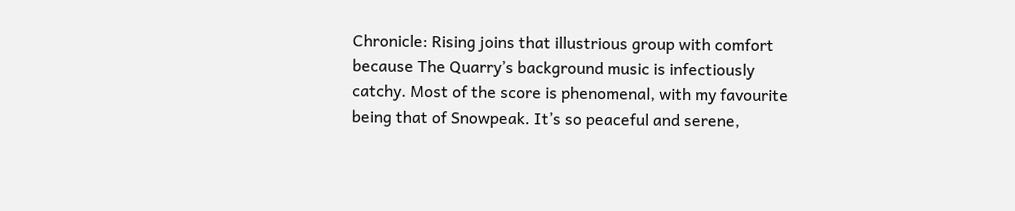Chronicle: Rising joins that illustrious group with comfort because The Quarry’s background music is infectiously catchy. Most of the score is phenomenal, with my favourite being that of Snowpeak. It’s so peaceful and serene,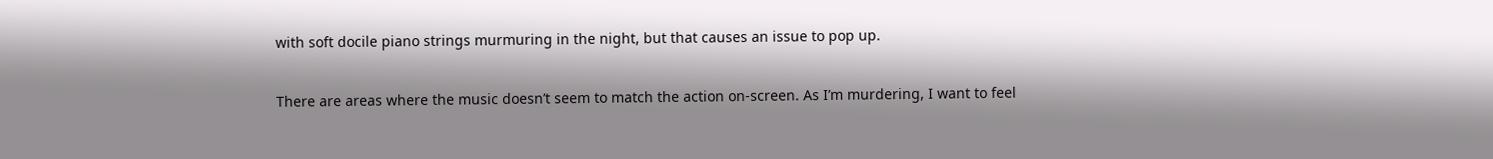with soft docile piano strings murmuring in the night, but that causes an issue to pop up.

There are areas where the music doesn’t seem to match the action on-screen. As I’m murdering, I want to feel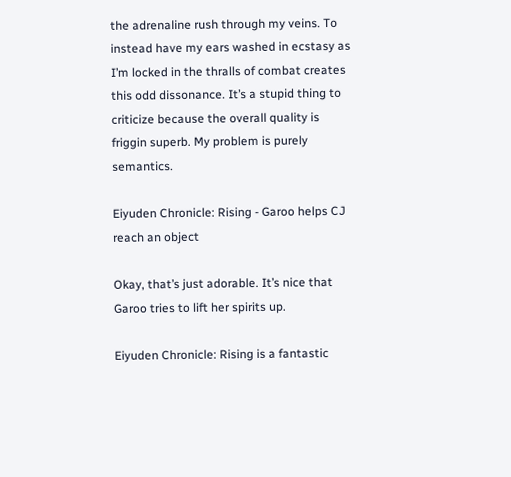the adrenaline rush through my veins. To instead have my ears washed in ecstasy as I’m locked in the thralls of combat creates this odd dissonance. It’s a stupid thing to criticize because the overall quality is friggin superb. My problem is purely semantics.

Eiyuden Chronicle: Rising - Garoo helps CJ reach an object

Okay, that’s just adorable. It’s nice that Garoo tries to lift her spirits up.

Eiyuden Chronicle: Rising is a fantastic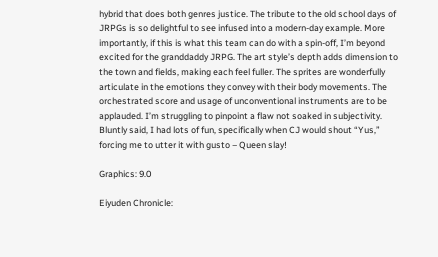hybrid that does both genres justice. The tribute to the old school days of JRPGs is so delightful to see infused into a modern-day example. More importantly, if this is what this team can do with a spin-off, I’m beyond excited for the granddaddy JRPG. The art style’s depth adds dimension to the town and fields, making each feel fuller. The sprites are wonderfully articulate in the emotions they convey with their body movements. The orchestrated score and usage of unconventional instruments are to be applauded. I’m struggling to pinpoint a flaw not soaked in subjectivity. Bluntly said, I had lots of fun, specifically when CJ would shout “Yus,” forcing me to utter it with gusto – Queen slay!

Graphics: 9.0

Eiyuden Chronicle: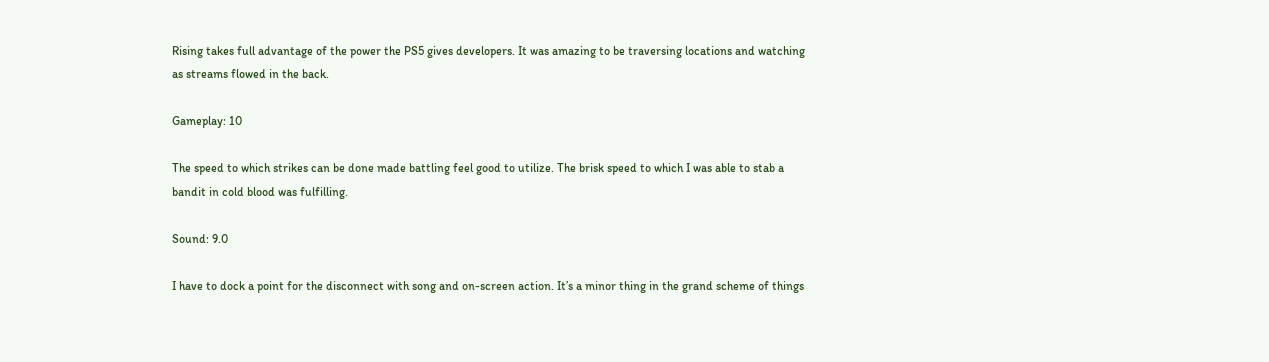Rising takes full advantage of the power the PS5 gives developers. It was amazing to be traversing locations and watching as streams flowed in the back.

Gameplay: 10

The speed to which strikes can be done made battling feel good to utilize. The brisk speed to which I was able to stab a bandit in cold blood was fulfilling.

Sound: 9.0

I have to dock a point for the disconnect with song and on-screen action. It’s a minor thing in the grand scheme of things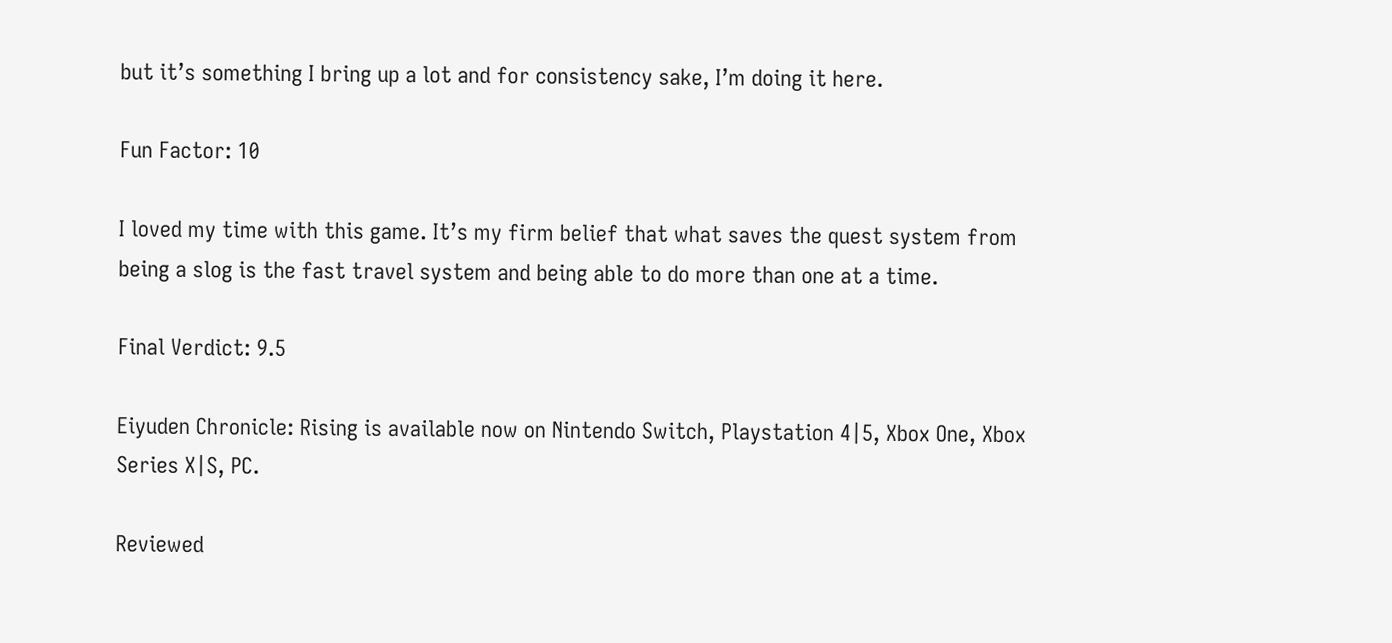but it’s something I bring up a lot and for consistency sake, I’m doing it here.

Fun Factor: 10

I loved my time with this game. It’s my firm belief that what saves the quest system from being a slog is the fast travel system and being able to do more than one at a time.

Final Verdict: 9.5

Eiyuden Chronicle: Rising is available now on Nintendo Switch, Playstation 4|5, Xbox One, Xbox Series X|S, PC.

Reviewed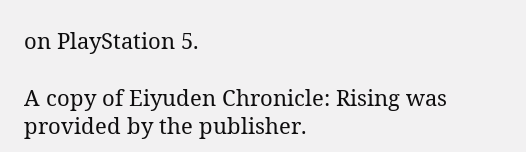on PlayStation 5.

A copy of Eiyuden Chronicle: Rising was provided by the publisher.